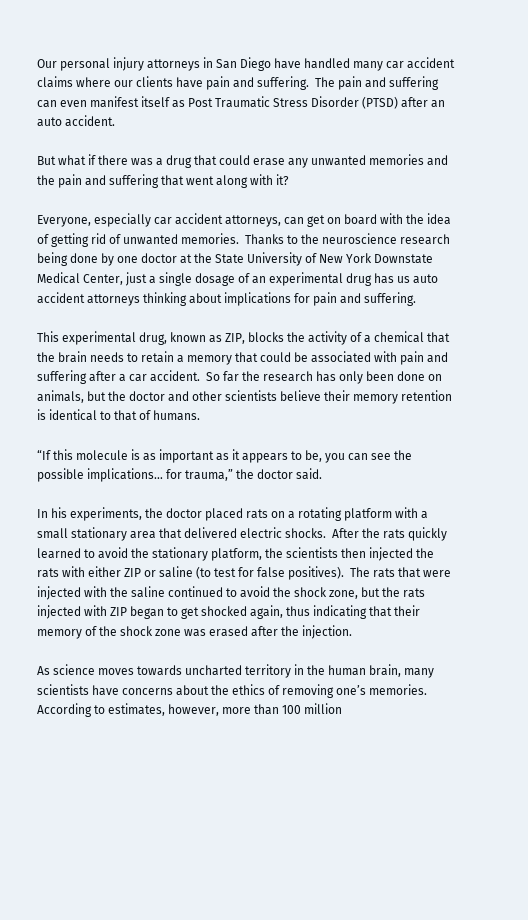Our personal injury attorneys in San Diego have handled many car accident claims where our clients have pain and suffering.  The pain and suffering can even manifest itself as Post Traumatic Stress Disorder (PTSD) after an auto accident.

But what if there was a drug that could erase any unwanted memories and the pain and suffering that went along with it?

Everyone, especially car accident attorneys, can get on board with the idea of getting rid of unwanted memories.  Thanks to the neuroscience research being done by one doctor at the State University of New York Downstate Medical Center, just a single dosage of an experimental drug has us auto accident attorneys thinking about implications for pain and suffering.

This experimental drug, known as ZIP, blocks the activity of a chemical that the brain needs to retain a memory that could be associated with pain and suffering after a car accident.  So far the research has only been done on animals, but the doctor and other scientists believe their memory retention is identical to that of humans.

“If this molecule is as important as it appears to be, you can see the possible implications… for trauma,” the doctor said.

In his experiments, the doctor placed rats on a rotating platform with a small stationary area that delivered electric shocks.  After the rats quickly learned to avoid the stationary platform, the scientists then injected the rats with either ZIP or saline (to test for false positives).  The rats that were injected with the saline continued to avoid the shock zone, but the rats injected with ZIP began to get shocked again, thus indicating that their memory of the shock zone was erased after the injection.

As science moves towards uncharted territory in the human brain, many scientists have concerns about the ethics of removing one’s memories.  According to estimates, however, more than 100 million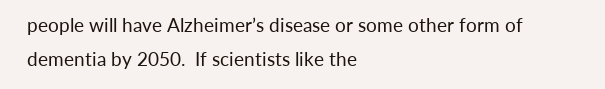people will have Alzheimer’s disease or some other form of dementia by 2050.  If scientists like the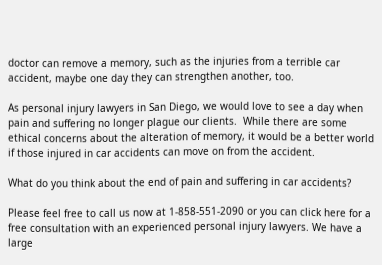doctor can remove a memory, such as the injuries from a terrible car accident, maybe one day they can strengthen another, too.

As personal injury lawyers in San Diego, we would love to see a day when pain and suffering no longer plague our clients.  While there are some ethical concerns about the alteration of memory, it would be a better world if those injured in car accidents can move on from the accident.

What do you think about the end of pain and suffering in car accidents?

Please feel free to call us now at 1-858-551-2090 or you can click here for a free consultation with an experienced personal injury lawyers. We have a large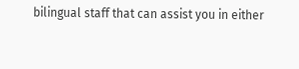bilingual staff that can assist you in either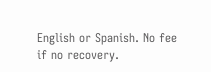English or Spanish. No fee if no recovery.